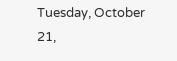Tuesday, October 21,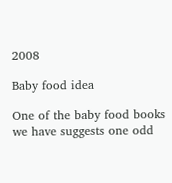2008

Baby food idea

One of the baby food books we have suggests one odd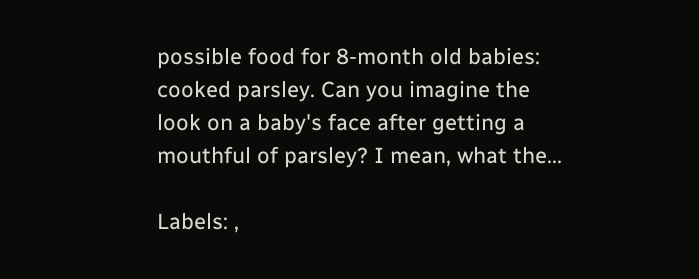possible food for 8-month old babies: cooked parsley. Can you imagine the look on a baby's face after getting a mouthful of parsley? I mean, what the...

Labels: ,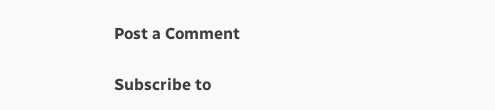Post a Comment

Subscribe to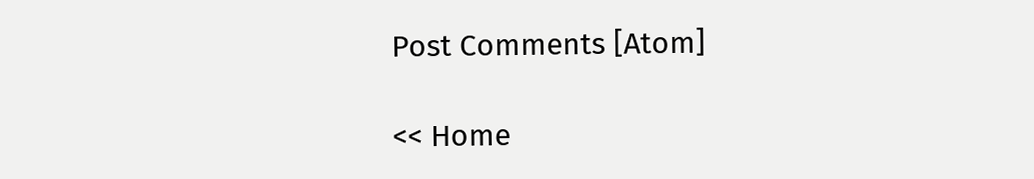Post Comments [Atom]

<< Home